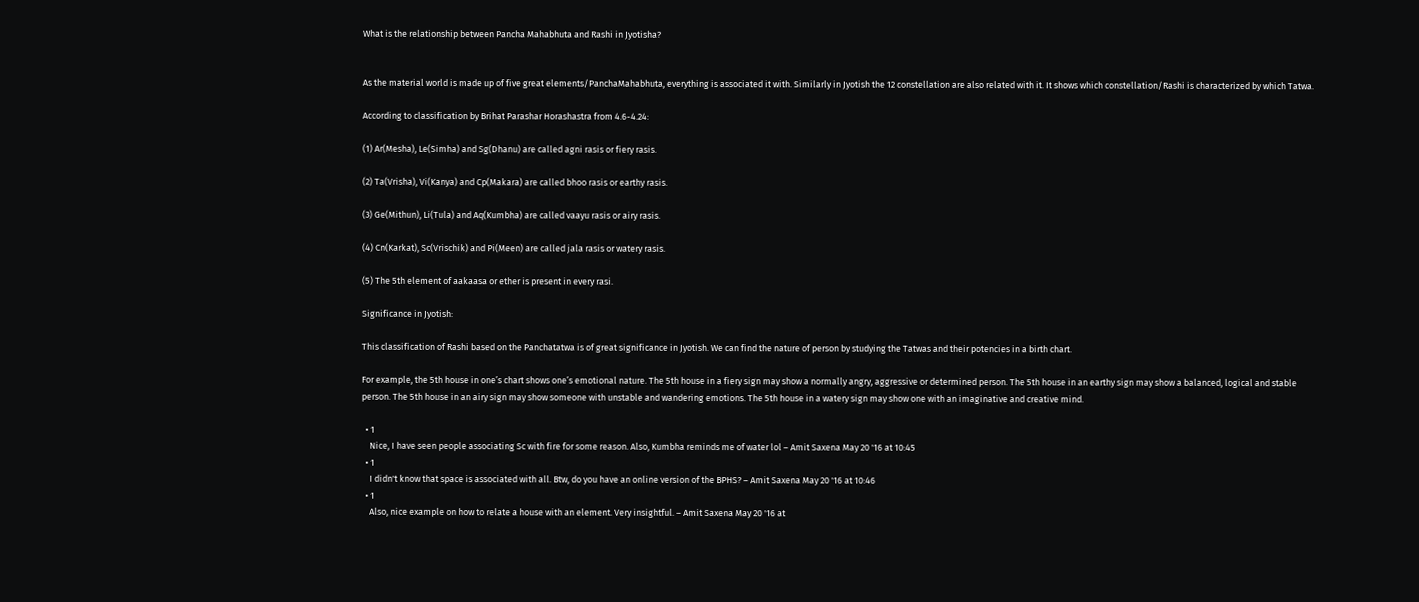What is the relationship between Pancha Mahabhuta and Rashi in Jyotisha?


As the material world is made up of five great elements/PanchaMahabhuta, everything is associated it with. Similarly in Jyotish the 12 constellation are also related with it. It shows which constellation/Rashi is characterized by which Tatwa.

According to classification by Brihat Parashar Horashastra from 4.6-4.24:

(1) Ar(Mesha), Le(Simha) and Sg(Dhanu) are called agni rasis or fiery rasis.

(2) Ta(Vrisha), Vi(Kanya) and Cp(Makara) are called bhoo rasis or earthy rasis.

(3) Ge(Mithun), Li(Tula) and Aq(Kumbha) are called vaayu rasis or airy rasis.

(4) Cn(Karkat), Sc(Vrischik) and Pi(Meen) are called jala rasis or watery rasis.

(5) The 5th element of aakaasa or ether is present in every rasi.

Significance in Jyotish:

This classification of Rashi based on the Panchatatwa is of great significance in Jyotish. We can find the nature of person by studying the Tatwas and their potencies in a birth chart.

For example, the 5th house in one’s chart shows one’s emotional nature. The 5th house in a fiery sign may show a normally angry, aggressive or determined person. The 5th house in an earthy sign may show a balanced, logical and stable person. The 5th house in an airy sign may show someone with unstable and wandering emotions. The 5th house in a watery sign may show one with an imaginative and creative mind.

  • 1
    Nice, I have seen people associating Sc with fire for some reason. Also, Kumbha reminds me of water lol – Amit Saxena May 20 '16 at 10:45
  • 1
    I didn't know that space is associated with all. Btw, do you have an online version of the BPHS? – Amit Saxena May 20 '16 at 10:46
  • 1
    Also, nice example on how to relate a house with an element. Very insightful. – Amit Saxena May 20 '16 at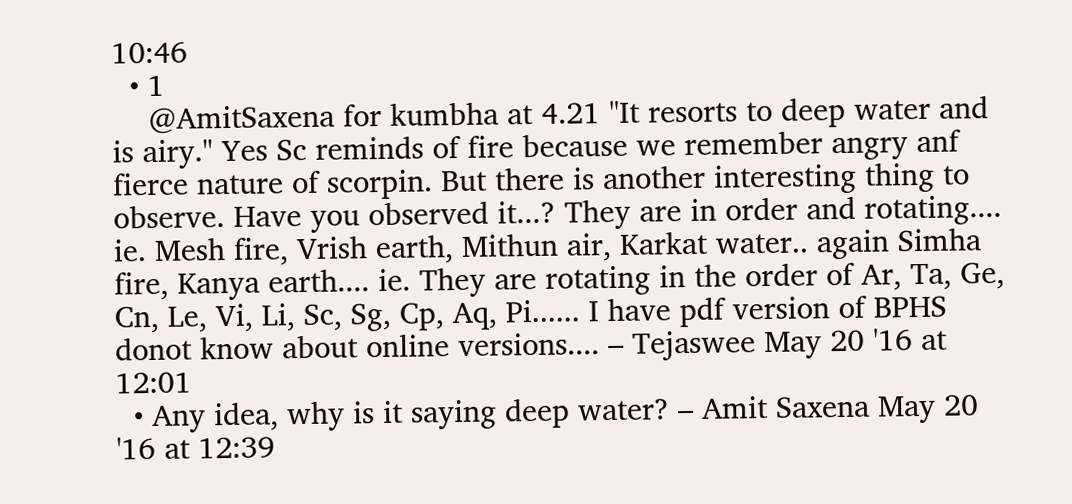10:46
  • 1
    @AmitSaxena for kumbha at 4.21 "It resorts to deep water and is airy." Yes Sc reminds of fire because we remember angry anf fierce nature of scorpin. But there is another interesting thing to observe. Have you observed it...? They are in order and rotating.... ie. Mesh fire, Vrish earth, Mithun air, Karkat water.. again Simha fire, Kanya earth.... ie. They are rotating in the order of Ar, Ta, Ge, Cn, Le, Vi, Li, Sc, Sg, Cp, Aq, Pi...... I have pdf version of BPHS donot know about online versions.... – Tejaswee May 20 '16 at 12:01
  • Any idea, why is it saying deep water? – Amit Saxena May 20 '16 at 12:39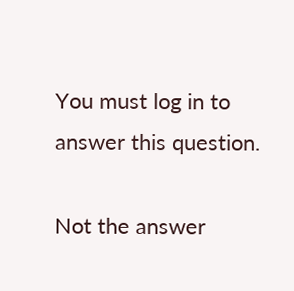You must log in to answer this question.

Not the answer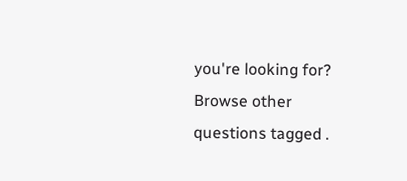you're looking for? Browse other questions tagged .